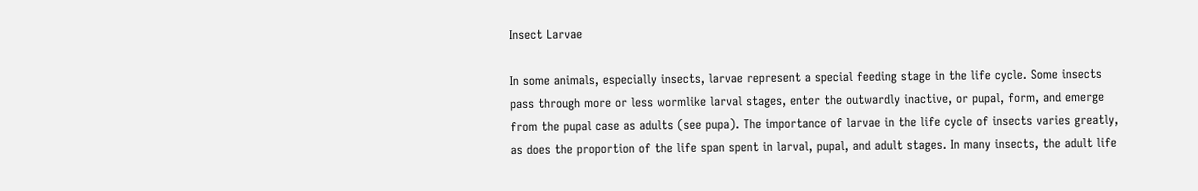Insect Larvae

In some animals, especially insects, larvae represent a special feeding stage in the life cycle. Some insects pass through more or less wormlike larval stages, enter the outwardly inactive, or pupal, form, and emerge from the pupal case as adults (see pupa). The importance of larvae in the life cycle of insects varies greatly, as does the proportion of the life span spent in larval, pupal, and adult stages. In many insects, the adult life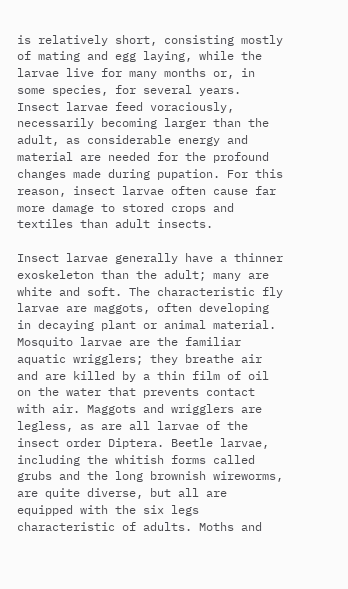is relatively short, consisting mostly of mating and egg laying, while the larvae live for many months or, in some species, for several years. Insect larvae feed voraciously, necessarily becoming larger than the adult, as considerable energy and material are needed for the profound changes made during pupation. For this reason, insect larvae often cause far more damage to stored crops and textiles than adult insects.

Insect larvae generally have a thinner exoskeleton than the adult; many are white and soft. The characteristic fly larvae are maggots, often developing in decaying plant or animal material. Mosquito larvae are the familiar aquatic wrigglers; they breathe air and are killed by a thin film of oil on the water that prevents contact with air. Maggots and wrigglers are legless, as are all larvae of the insect order Diptera. Beetle larvae, including the whitish forms called grubs and the long brownish wireworms, are quite diverse, but all are equipped with the six legs characteristic of adults. Moths and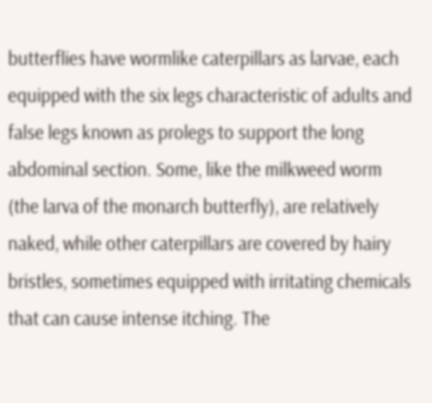butterflies have wormlike caterpillars as larvae, each equipped with the six legs characteristic of adults and false legs known as prolegs to support the long abdominal section. Some, like the milkweed worm (the larva of the monarch butterfly), are relatively naked, while other caterpillars are covered by hairy bristles, sometimes equipped with irritating chemicals that can cause intense itching. The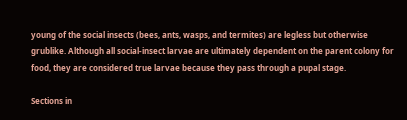young of the social insects (bees, ants, wasps, and termites) are legless but otherwise grublike. Although all social-insect larvae are ultimately dependent on the parent colony for food, they are considered true larvae because they pass through a pupal stage.

Sections in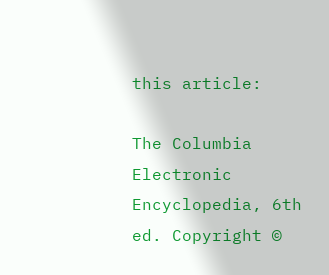this article:

The Columbia Electronic Encyclopedia, 6th ed. Copyright ©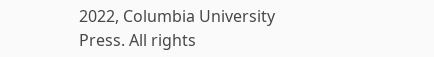2022, Columbia University Press. All rights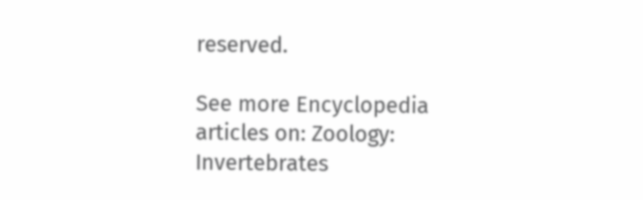reserved.

See more Encyclopedia articles on: Zoology: Invertebrates